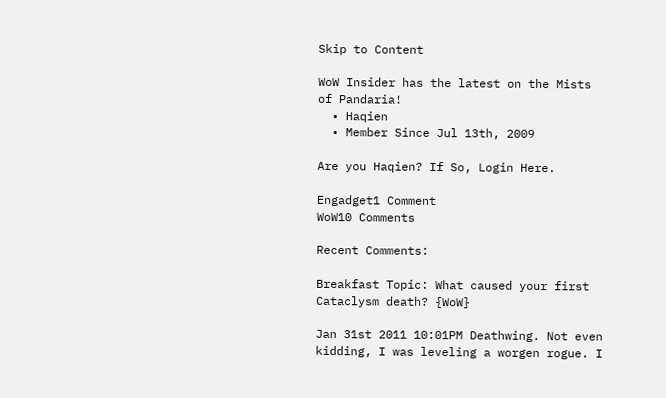Skip to Content

WoW Insider has the latest on the Mists of Pandaria!
  • Haqien
  • Member Since Jul 13th, 2009

Are you Haqien? If So, Login Here.

Engadget1 Comment
WoW10 Comments

Recent Comments:

Breakfast Topic: What caused your first Cataclysm death? {WoW}

Jan 31st 2011 10:01PM Deathwing. Not even kidding, I was leveling a worgen rogue. I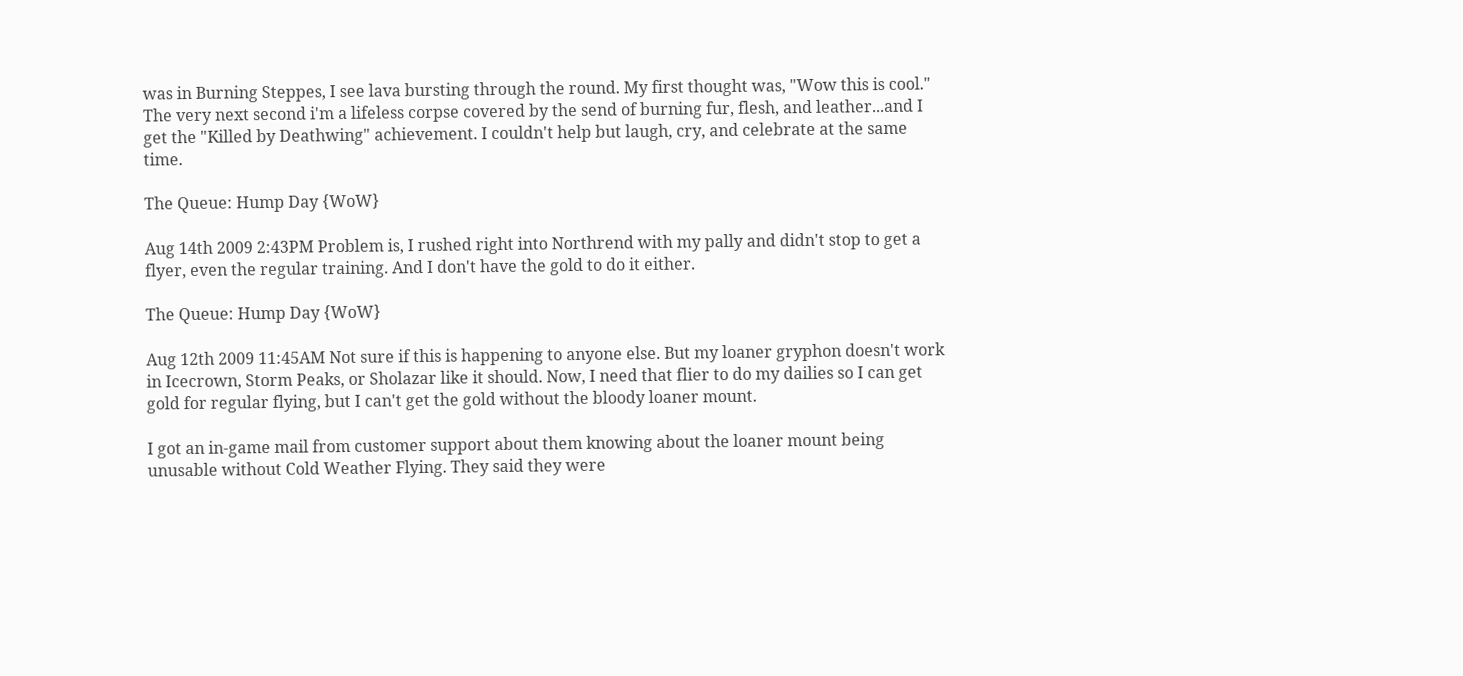was in Burning Steppes, I see lava bursting through the round. My first thought was, "Wow this is cool." The very next second i'm a lifeless corpse covered by the send of burning fur, flesh, and leather...and I get the "Killed by Deathwing" achievement. I couldn't help but laugh, cry, and celebrate at the same time.

The Queue: Hump Day {WoW}

Aug 14th 2009 2:43PM Problem is, I rushed right into Northrend with my pally and didn't stop to get a flyer, even the regular training. And I don't have the gold to do it either.

The Queue: Hump Day {WoW}

Aug 12th 2009 11:45AM Not sure if this is happening to anyone else. But my loaner gryphon doesn't work in Icecrown, Storm Peaks, or Sholazar like it should. Now, I need that flier to do my dailies so I can get gold for regular flying, but I can't get the gold without the bloody loaner mount.

I got an in-game mail from customer support about them knowing about the loaner mount being unusable without Cold Weather Flying. They said they were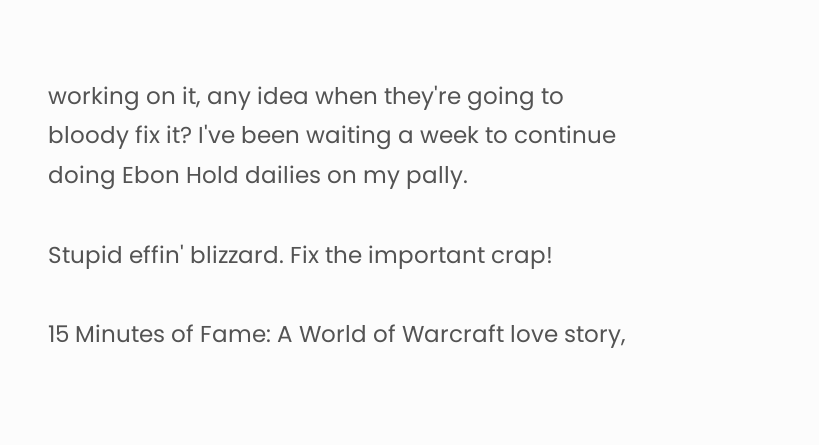working on it, any idea when they're going to bloody fix it? I've been waiting a week to continue doing Ebon Hold dailies on my pally.

Stupid effin' blizzard. Fix the important crap!

15 Minutes of Fame: A World of Warcraft love story,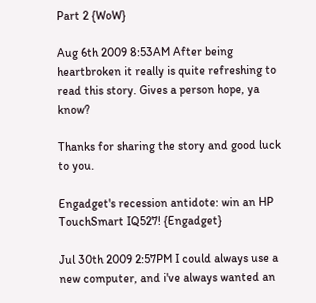Part 2 {WoW}

Aug 6th 2009 8:53AM After being heartbroken it really is quite refreshing to read this story. Gives a person hope, ya know?

Thanks for sharing the story and good luck to you.

Engadget's recession antidote: win an HP TouchSmart IQ527! {Engadget}

Jul 30th 2009 2:57PM I could always use a new computer, and i've always wanted an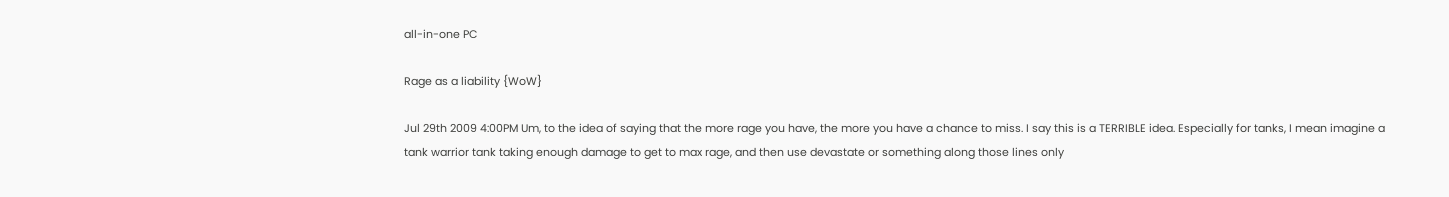all-in-one PC

Rage as a liability {WoW}

Jul 29th 2009 4:00PM Um, to the idea of saying that the more rage you have, the more you have a chance to miss. I say this is a TERRIBLE idea. Especially for tanks, I mean imagine a tank warrior tank taking enough damage to get to max rage, and then use devastate or something along those lines only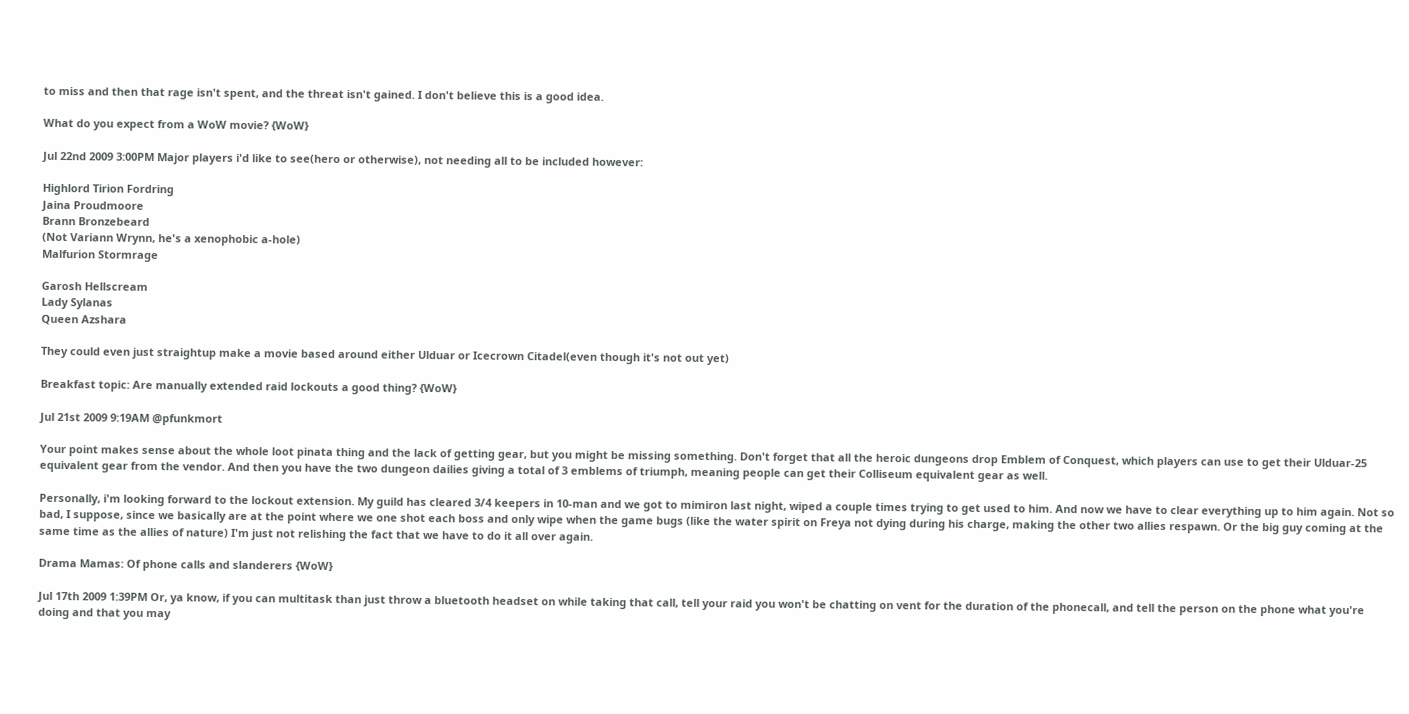to miss and then that rage isn't spent, and the threat isn't gained. I don't believe this is a good idea.

What do you expect from a WoW movie? {WoW}

Jul 22nd 2009 3:00PM Major players i'd like to see(hero or otherwise), not needing all to be included however:

Highlord Tirion Fordring
Jaina Proudmoore
Brann Bronzebeard
(Not Variann Wrynn, he's a xenophobic a-hole)
Malfurion Stormrage

Garosh Hellscream
Lady Sylanas
Queen Azshara

They could even just straightup make a movie based around either Ulduar or Icecrown Citadel(even though it's not out yet)

Breakfast topic: Are manually extended raid lockouts a good thing? {WoW}

Jul 21st 2009 9:19AM @pfunkmort

Your point makes sense about the whole loot pinata thing and the lack of getting gear, but you might be missing something. Don't forget that all the heroic dungeons drop Emblem of Conquest, which players can use to get their Ulduar-25 equivalent gear from the vendor. And then you have the two dungeon dailies giving a total of 3 emblems of triumph, meaning people can get their Colliseum equivalent gear as well.

Personally, i'm looking forward to the lockout extension. My guild has cleared 3/4 keepers in 10-man and we got to mimiron last night, wiped a couple times trying to get used to him. And now we have to clear everything up to him again. Not so bad, I suppose, since we basically are at the point where we one shot each boss and only wipe when the game bugs (like the water spirit on Freya not dying during his charge, making the other two allies respawn. Or the big guy coming at the same time as the allies of nature) I'm just not relishing the fact that we have to do it all over again.

Drama Mamas: Of phone calls and slanderers {WoW}

Jul 17th 2009 1:39PM Or, ya know, if you can multitask than just throw a bluetooth headset on while taking that call, tell your raid you won't be chatting on vent for the duration of the phonecall, and tell the person on the phone what you're doing and that you may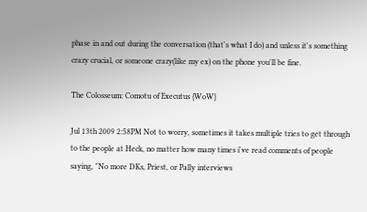phase in and out during the conversation (that's what I do) and unless it's something crazy crucial, or someone crazy(like my ex) on the phone you'll be fine.

The Colosseum: Comotu of Executus {WoW}

Jul 13th 2009 2:58PM Not to worry, sometimes it takes multiple tries to get through to the people at Heck, no matter how many times i've read comments of people saying, "No more DKs, Priest, or Pally interviews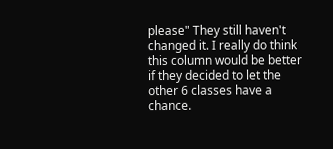please" They still haven't changed it. I really do think this column would be better if they decided to let the other 6 classes have a chance.